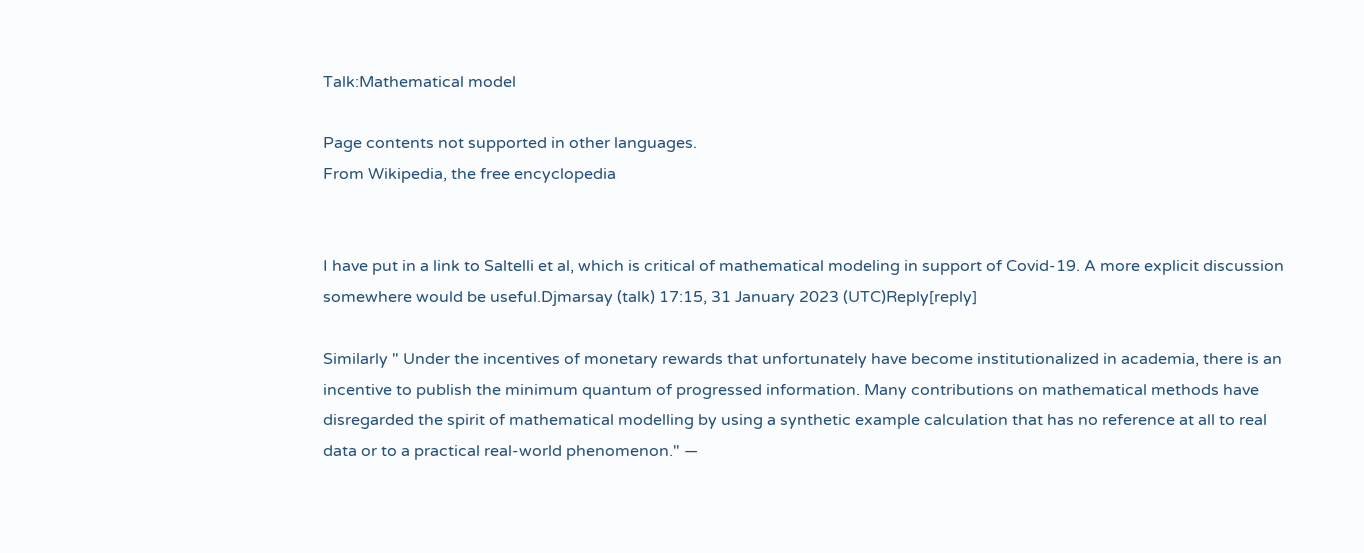Talk:Mathematical model

Page contents not supported in other languages.
From Wikipedia, the free encyclopedia


I have put in a link to Saltelli et al, which is critical of mathematical modeling in support of Covid-19. A more explicit discussion somewhere would be useful.Djmarsay (talk) 17:15, 31 January 2023 (UTC)Reply[reply]

Similarly " Under the incentives of monetary rewards that unfortunately have become institutionalized in academia, there is an incentive to publish the minimum quantum of progressed information. Many contributions on mathematical methods have disregarded the spirit of mathematical modelling by using a synthetic example calculation that has no reference at all to real data or to a practical real-world phenomenon." —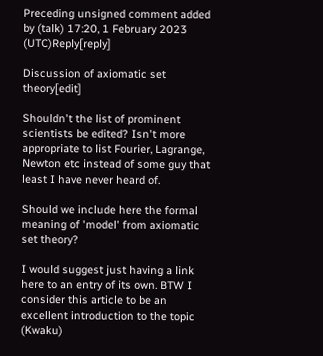Preceding unsigned comment added by (talk) 17:20, 1 February 2023 (UTC)Reply[reply]

Discussion of axiomatic set theory[edit]

Shouldn't the list of prominent scientists be edited? Isn't more appropriate to list Fourier, Lagrange, Newton etc instead of some guy that least I have never heard of.

Should we include here the formal meaning of 'model' from axiomatic set theory?

I would suggest just having a link here to an entry of its own. BTW I consider this article to be an excellent introduction to the topic (Kwaku)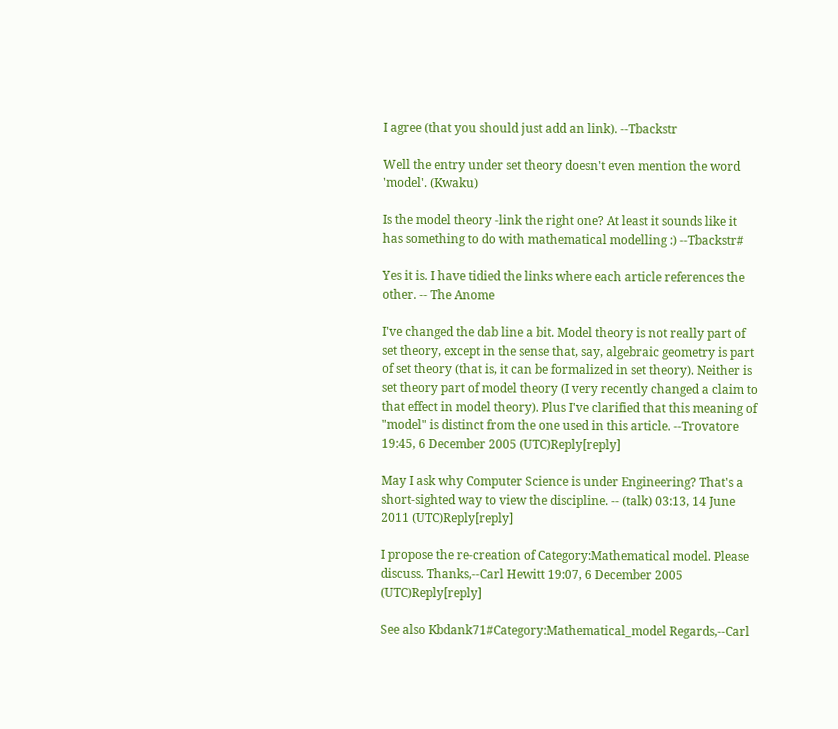I agree (that you should just add an link). --Tbackstr

Well the entry under set theory doesn't even mention the word 'model'. (Kwaku)

Is the model theory -link the right one? At least it sounds like it has something to do with mathematical modelling :) --Tbackstr#

Yes it is. I have tidied the links where each article references the other. -- The Anome

I've changed the dab line a bit. Model theory is not really part of set theory, except in the sense that, say, algebraic geometry is part of set theory (that is, it can be formalized in set theory). Neither is set theory part of model theory (I very recently changed a claim to that effect in model theory). Plus I've clarified that this meaning of "model" is distinct from the one used in this article. --Trovatore 19:45, 6 December 2005 (UTC)Reply[reply]

May I ask why Computer Science is under Engineering? That's a short-sighted way to view the discipline. -- (talk) 03:13, 14 June 2011 (UTC)Reply[reply]

I propose the re-creation of Category:Mathematical model. Please discuss. Thanks,--Carl Hewitt 19:07, 6 December 2005 (UTC)Reply[reply]

See also Kbdank71#Category:Mathematical_model Regards,--Carl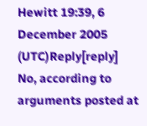Hewitt 19:39, 6 December 2005 (UTC)Reply[reply]
No, according to arguments posted at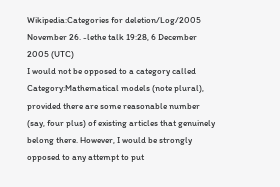Wikipedia:Categories for deletion/Log/2005 November 26. -lethe talk 19:28, 6 December 2005 (UTC)
I would not be opposed to a category called Category:Mathematical models (note plural), provided there are some reasonable number (say, four plus) of existing articles that genuinely belong there. However, I would be strongly opposed to any attempt to put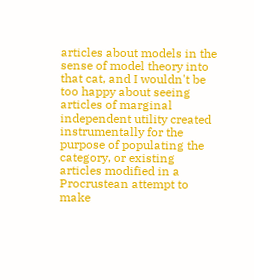articles about models in the sense of model theory into that cat, and I wouldn't be too happy about seeing articles of marginal independent utility created instrumentally for the purpose of populating the category, or existing articles modified in a Procrustean attempt to make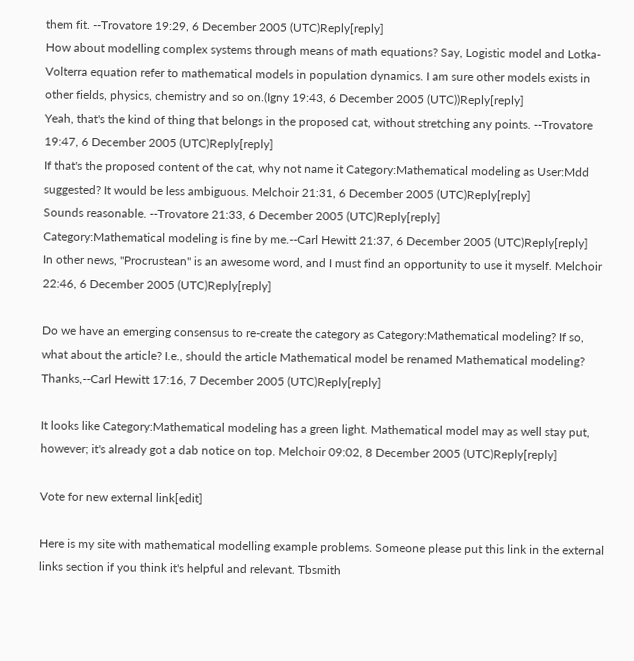them fit. --Trovatore 19:29, 6 December 2005 (UTC)Reply[reply]
How about modelling complex systems through means of math equations? Say, Logistic model and Lotka-Volterra equation refer to mathematical models in population dynamics. I am sure other models exists in other fields, physics, chemistry and so on.(Igny 19:43, 6 December 2005 (UTC))Reply[reply]
Yeah, that's the kind of thing that belongs in the proposed cat, without stretching any points. --Trovatore 19:47, 6 December 2005 (UTC)Reply[reply]
If that's the proposed content of the cat, why not name it Category:Mathematical modeling as User:Mdd suggested? It would be less ambiguous. Melchoir 21:31, 6 December 2005 (UTC)Reply[reply]
Sounds reasonable. --Trovatore 21:33, 6 December 2005 (UTC)Reply[reply]
Category:Mathematical modeling is fine by me.--Carl Hewitt 21:37, 6 December 2005 (UTC)Reply[reply]
In other news, "Procrustean" is an awesome word, and I must find an opportunity to use it myself. Melchoir 22:46, 6 December 2005 (UTC)Reply[reply]

Do we have an emerging consensus to re-create the category as Category:Mathematical modeling? If so, what about the article? I.e., should the article Mathematical model be renamed Mathematical modeling? Thanks,--Carl Hewitt 17:16, 7 December 2005 (UTC)Reply[reply]

It looks like Category:Mathematical modeling has a green light. Mathematical model may as well stay put, however; it's already got a dab notice on top. Melchoir 09:02, 8 December 2005 (UTC)Reply[reply]

Vote for new external link[edit]

Here is my site with mathematical modelling example problems. Someone please put this link in the external links section if you think it's helpful and relevant. Tbsmith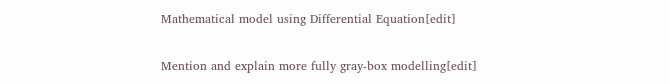Mathematical model using Differential Equation[edit]

Mention and explain more fully gray-box modelling[edit]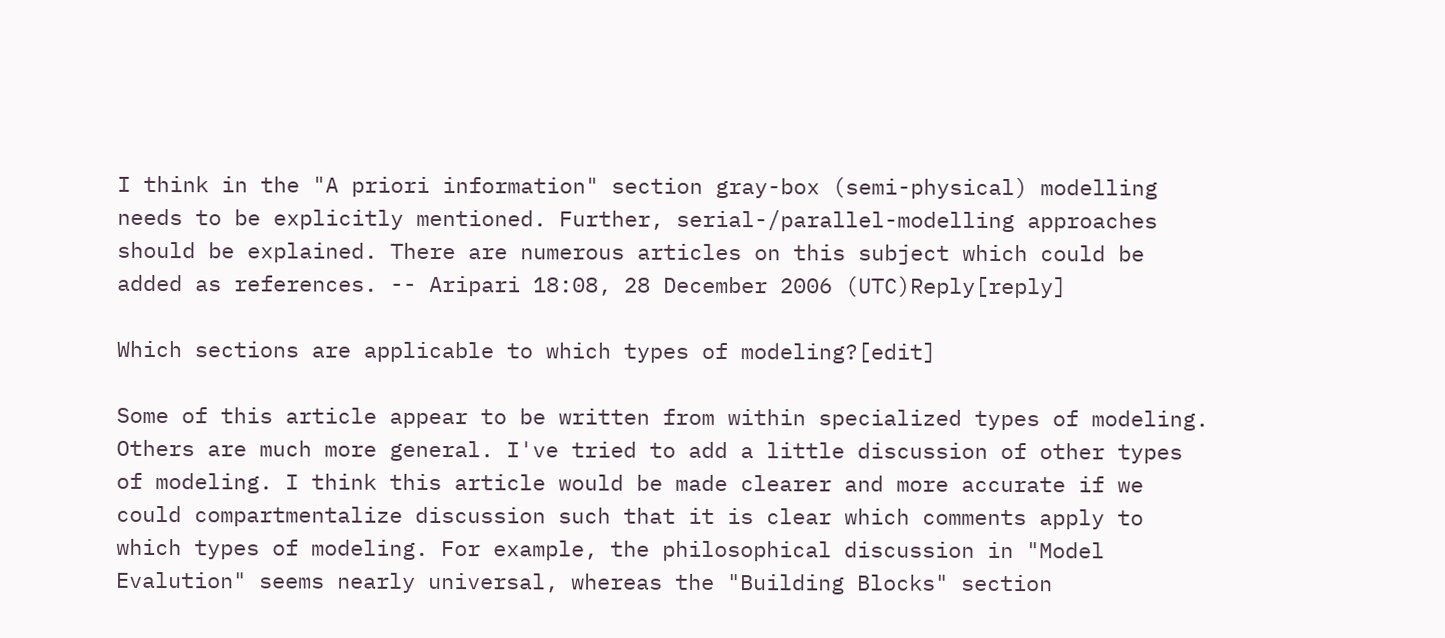I think in the "A priori information" section gray-box (semi-physical) modelling needs to be explicitly mentioned. Further, serial-/parallel-modelling approaches should be explained. There are numerous articles on this subject which could be added as references. -- Aripari 18:08, 28 December 2006 (UTC)Reply[reply]

Which sections are applicable to which types of modeling?[edit]

Some of this article appear to be written from within specialized types of modeling. Others are much more general. I've tried to add a little discussion of other types of modeling. I think this article would be made clearer and more accurate if we could compartmentalize discussion such that it is clear which comments apply to which types of modeling. For example, the philosophical discussion in "Model Evalution" seems nearly universal, whereas the "Building Blocks" section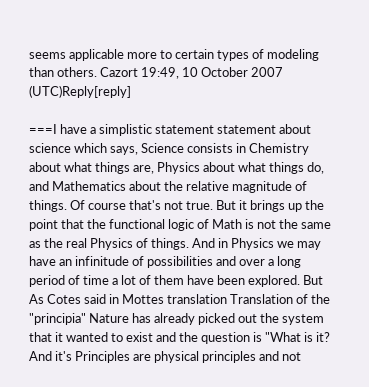seems applicable more to certain types of modeling than others. Cazort 19:49, 10 October 2007 (UTC)Reply[reply]

===I have a simplistic statement statement about science which says, Science consists in Chemistry about what things are, Physics about what things do, and Mathematics about the relative magnitude of things. Of course that's not true. But it brings up the point that the functional logic of Math is not the same as the real Physics of things. And in Physics we may have an infinitude of possibilities and over a long period of time a lot of them have been explored. But As Cotes said in Mottes translation Translation of the "principia" Nature has already picked out the system that it wanted to exist and the question is "What is it? And it's Principles are physical principles and not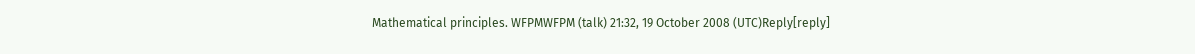Mathematical principles. WFPMWFPM (talk) 21:32, 19 October 2008 (UTC)Reply[reply]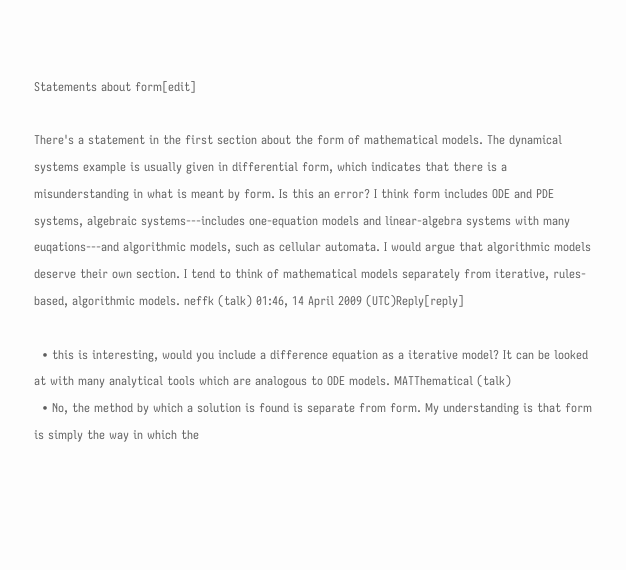Statements about form[edit]

There's a statement in the first section about the form of mathematical models. The dynamical systems example is usually given in differential form, which indicates that there is a misunderstanding in what is meant by form. Is this an error? I think form includes ODE and PDE systems, algebraic systems---includes one-equation models and linear-algebra systems with many euqations---and algorithmic models, such as cellular automata. I would argue that algorithmic models deserve their own section. I tend to think of mathematical models separately from iterative, rules-based, algorithmic models. neffk (talk) 01:46, 14 April 2009 (UTC)Reply[reply]

  • this is interesting, would you include a difference equation as a iterative model? It can be looked at with many analytical tools which are analogous to ODE models. MATThematical (talk)
  • No, the method by which a solution is found is separate from form. My understanding is that form is simply the way in which the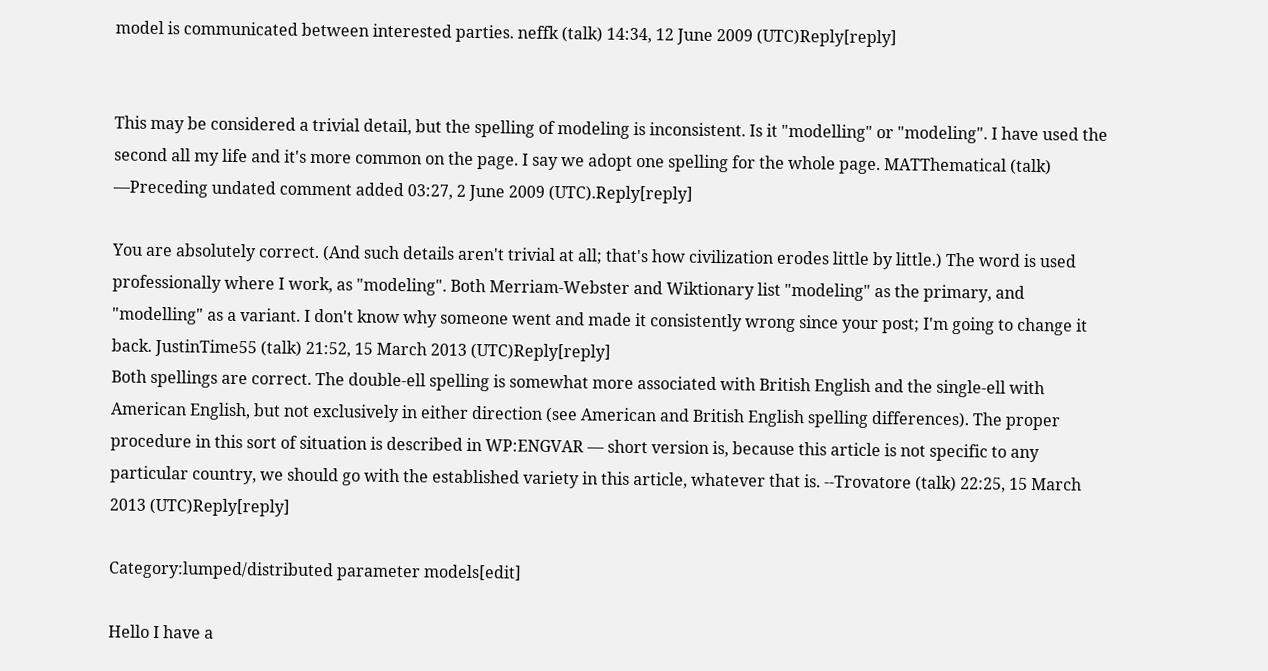model is communicated between interested parties. neffk (talk) 14:34, 12 June 2009 (UTC)Reply[reply]


This may be considered a trivial detail, but the spelling of modeling is inconsistent. Is it "modelling" or "modeling". I have used the second all my life and it's more common on the page. I say we adopt one spelling for the whole page. MATThematical (talk) —Preceding undated comment added 03:27, 2 June 2009 (UTC).Reply[reply]

You are absolutely correct. (And such details aren't trivial at all; that's how civilization erodes little by little.) The word is used professionally where I work, as "modeling". Both Merriam-Webster and Wiktionary list "modeling" as the primary, and "modelling" as a variant. I don't know why someone went and made it consistently wrong since your post; I'm going to change it back. JustinTime55 (talk) 21:52, 15 March 2013 (UTC)Reply[reply]
Both spellings are correct. The double-ell spelling is somewhat more associated with British English and the single-ell with American English, but not exclusively in either direction (see American and British English spelling differences). The proper procedure in this sort of situation is described in WP:ENGVAR — short version is, because this article is not specific to any particular country, we should go with the established variety in this article, whatever that is. --Trovatore (talk) 22:25, 15 March 2013 (UTC)Reply[reply]

Category:lumped/distributed parameter models[edit]

Hello I have a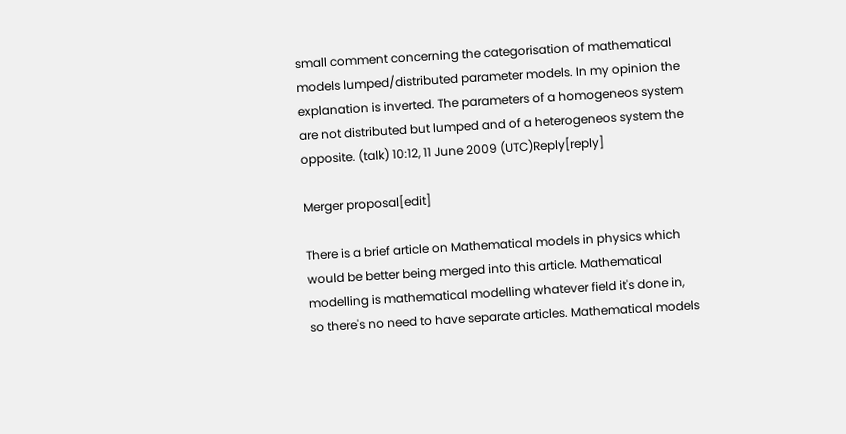small comment concerning the categorisation of mathematical models lumped/distributed parameter models. In my opinion the explanation is inverted. The parameters of a homogeneos system are not distributed but lumped and of a heterogeneos system the opposite. (talk) 10:12, 11 June 2009 (UTC)Reply[reply]

Merger proposal[edit]

There is a brief article on Mathematical models in physics which would be better being merged into this article. Mathematical modelling is mathematical modelling whatever field it's done in, so there's no need to have separate articles. Mathematical models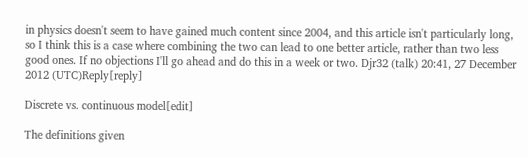in physics doesn't seem to have gained much content since 2004, and this article isn't particularly long, so I think this is a case where combining the two can lead to one better article, rather than two less good ones. If no objections I'll go ahead and do this in a week or two. Djr32 (talk) 20:41, 27 December 2012 (UTC)Reply[reply]

Discrete vs. continuous model[edit]

The definitions given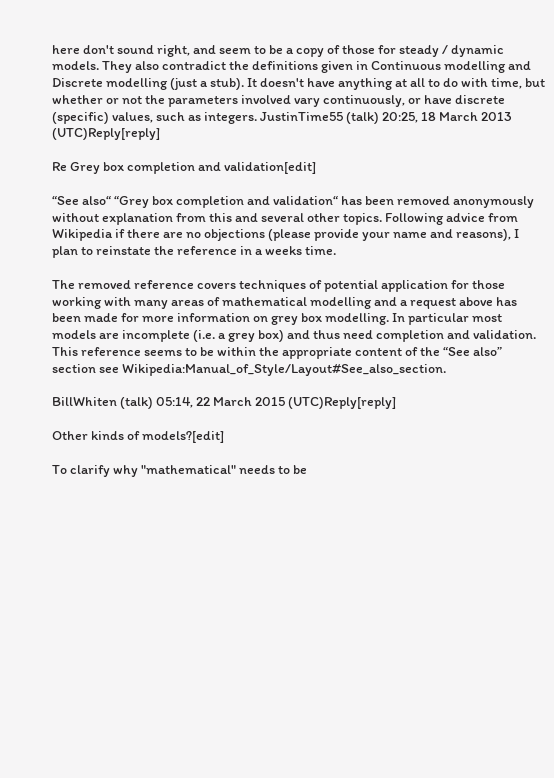here don't sound right, and seem to be a copy of those for steady / dynamic models. They also contradict the definitions given in Continuous modelling and Discrete modelling (just a stub). It doesn't have anything at all to do with time, but whether or not the parameters involved vary continuously, or have discrete (specific) values, such as integers. JustinTime55 (talk) 20:25, 18 March 2013 (UTC)Reply[reply]

Re Grey box completion and validation[edit]

“See also“ “Grey box completion and validation“ has been removed anonymously without explanation from this and several other topics. Following advice from Wikipedia if there are no objections (please provide your name and reasons), I plan to reinstate the reference in a weeks time.

The removed reference covers techniques of potential application for those working with many areas of mathematical modelling and a request above has been made for more information on grey box modelling. In particular most models are incomplete (i.e. a grey box) and thus need completion and validation. This reference seems to be within the appropriate content of the “See also” section see Wikipedia:Manual_of_Style/Layout#See_also_section.

BillWhiten (talk) 05:14, 22 March 2015 (UTC)Reply[reply]

Other kinds of models?[edit]

To clarify why "mathematical" needs to be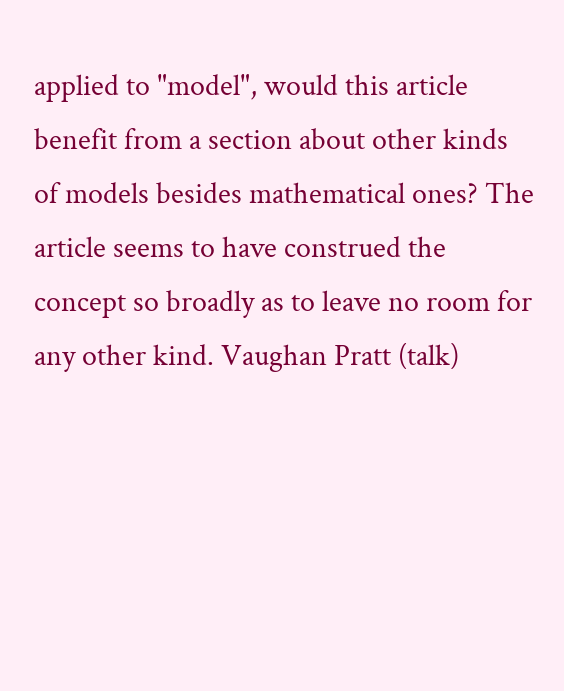applied to "model", would this article benefit from a section about other kinds of models besides mathematical ones? The article seems to have construed the concept so broadly as to leave no room for any other kind. Vaughan Pratt (talk)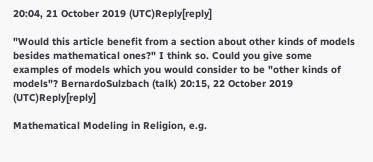20:04, 21 October 2019 (UTC)Reply[reply]

"Would this article benefit from a section about other kinds of models besides mathematical ones?" I think so. Could you give some examples of models which you would consider to be "other kinds of models"? BernardoSulzbach (talk) 20:15, 22 October 2019 (UTC)Reply[reply]

Mathematical Modeling in Religion, e.g.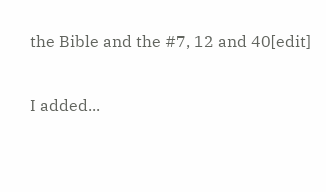the Bible and the #7, 12 and 40[edit]

I added...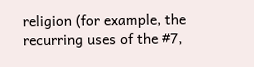religion (for example, the recurring uses of the #7,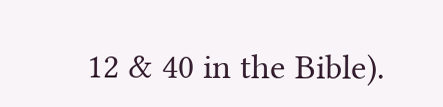12 & 40 in the Bible).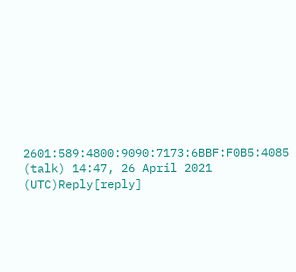2601:589:4800:9090:7173:6BBF:F0B5:4085 (talk) 14:47, 26 April 2021 (UTC)Reply[reply]